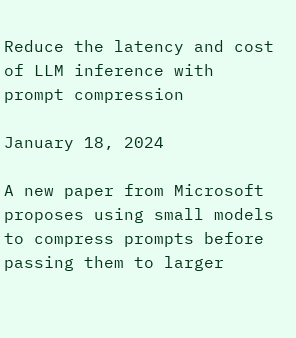Reduce the latency and cost of LLM inference with prompt compression

January 18, 2024

A new paper from Microsoft proposes using small models to compress prompts before passing them to larger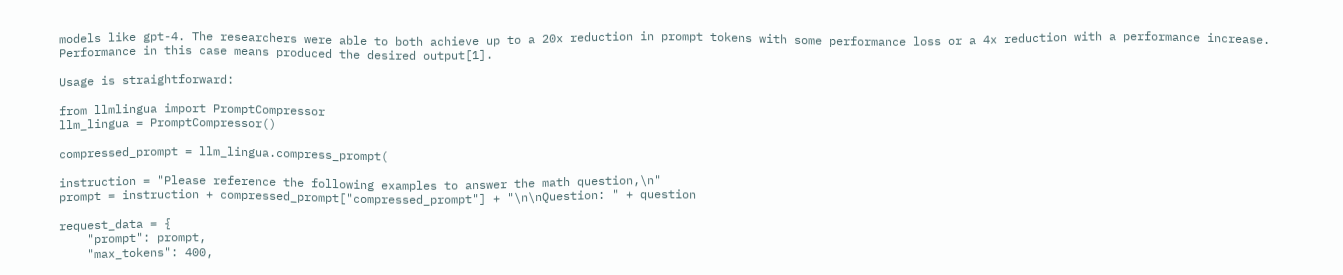models like gpt-4. The researchers were able to both achieve up to a 20x reduction in prompt tokens with some performance loss or a 4x reduction with a performance increase. Performance in this case means produced the desired output[1].

Usage is straightforward:

from llmlingua import PromptCompressor
llm_lingua = PromptCompressor()

compressed_prompt = llm_lingua.compress_prompt(

instruction = "Please reference the following examples to answer the math question,\n"
prompt = instruction + compressed_prompt["compressed_prompt"] + "\n\nQuestion: " + question

request_data = {
    "prompt": prompt,
    "max_tokens": 400,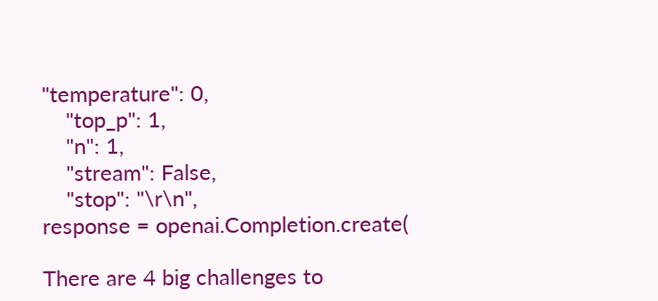"temperature": 0,
    "top_p": 1,
    "n": 1,
    "stream": False,
    "stop": "\r\n",
response = openai.Completion.create(

There are 4 big challenges to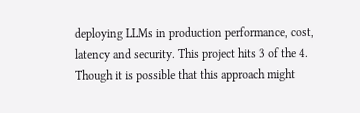deploying LLMs in production performance, cost, latency and security. This project hits 3 of the 4. Though it is possible that this approach might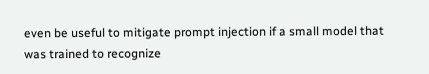even be useful to mitigate prompt injection if a small model that was trained to recognize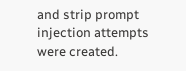and strip prompt injection attempts were created.